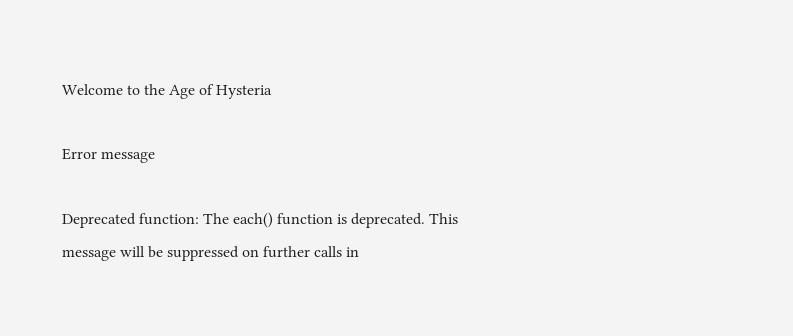Welcome to the Age of Hysteria

Error message

Deprecated function: The each() function is deprecated. This message will be suppressed on further calls in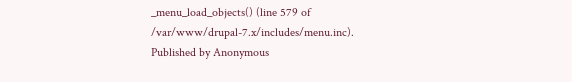_menu_load_objects() (line 579 of /var/www/drupal-7.x/includes/menu.inc).
Published by Anonymous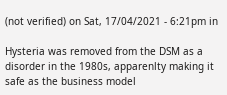(not verified) on Sat, 17/04/2021 - 6:21pm in

Hysteria was removed from the DSM as a disorder in the 1980s, apparenlty making it safe as the business model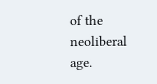of the neoliberal age.